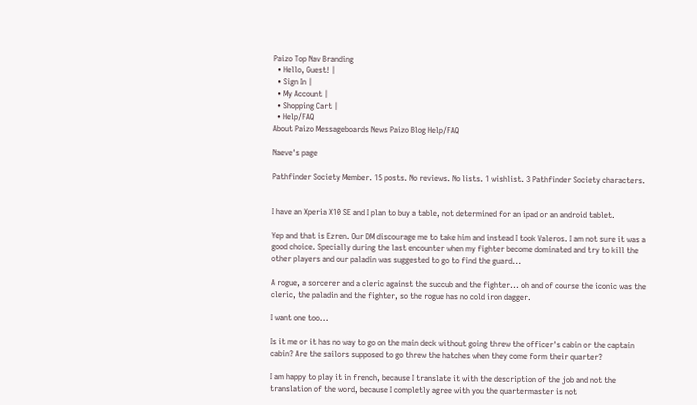Paizo Top Nav Branding
  • Hello, Guest! |
  • Sign In |
  • My Account |
  • Shopping Cart |
  • Help/FAQ
About Paizo Messageboards News Paizo Blog Help/FAQ

Naeve's page

Pathfinder Society Member. 15 posts. No reviews. No lists. 1 wishlist. 3 Pathfinder Society characters.


I have an Xperia X10 SE and I plan to buy a table, not determined for an ipad or an android tablet.

Yep and that is Ezren. Our DM discourage me to take him and instead I took Valeros. I am not sure it was a good choice. Specially during the last encounter when my fighter become dominated and try to kill the other players and our paladin was suggested to go to find the guard...

A rogue, a sorcerer and a cleric against the succub and the fighter... oh and of course the iconic was the cleric, the paladin and the fighter, so the rogue has no cold iron dagger.

I want one too...

Is it me or it has no way to go on the main deck without going threw the officer's cabin or the captain cabin? Are the sailors supposed to go threw the hatches when they come form their quarter?

I am happy to play it in french, because I translate it with the description of the job and not the translation of the word, because I completly agree with you the quartermaster is not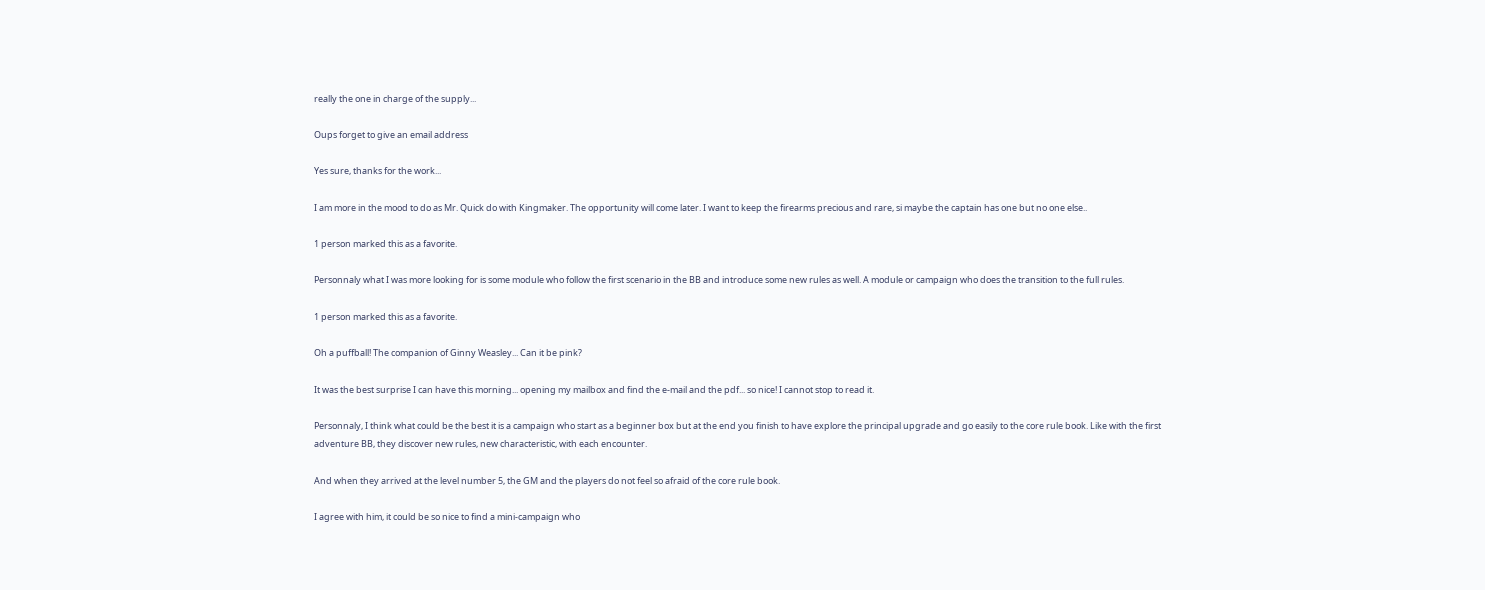really the one in charge of the supply...

Oups forget to give an email address

Yes sure, thanks for the work...

I am more in the mood to do as Mr. Quick do with Kingmaker. The opportunity will come later. I want to keep the firearms precious and rare, si maybe the captain has one but no one else..

1 person marked this as a favorite.

Personnaly what I was more looking for is some module who follow the first scenario in the BB and introduce some new rules as well. A module or campaign who does the transition to the full rules.

1 person marked this as a favorite.

Oh a puffball! The companion of Ginny Weasley... Can it be pink?

It was the best surprise I can have this morning... opening my mailbox and find the e-mail and the pdf... so nice! I cannot stop to read it.

Personnaly, I think what could be the best it is a campaign who start as a beginner box but at the end you finish to have explore the principal upgrade and go easily to the core rule book. Like with the first adventure BB, they discover new rules, new characteristic, with each encounter.

And when they arrived at the level number 5, the GM and the players do not feel so afraid of the core rule book.

I agree with him, it could be so nice to find a mini-campaign who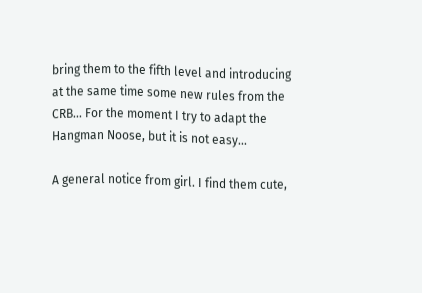bring them to the fifth level and introducing at the same time some new rules from the CRB... For the moment I try to adapt the Hangman Noose, but it is not easy...

A general notice from girl. I find them cute,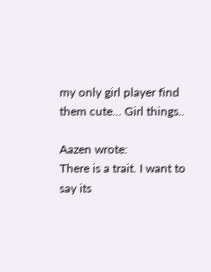my only girl player find them cute... Girl things..

Aazen wrote:
There is a trait. I want to say its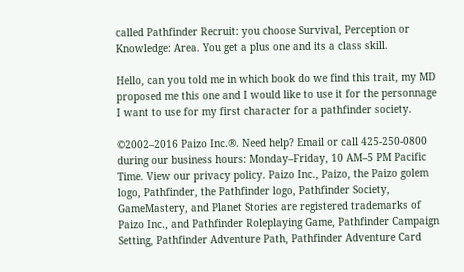called Pathfinder Recruit: you choose Survival, Perception or Knowledge: Area. You get a plus one and its a class skill.

Hello, can you told me in which book do we find this trait, my MD proposed me this one and I would like to use it for the personnage I want to use for my first character for a pathfinder society.

©2002–2016 Paizo Inc.®. Need help? Email or call 425-250-0800 during our business hours: Monday–Friday, 10 AM–5 PM Pacific Time. View our privacy policy. Paizo Inc., Paizo, the Paizo golem logo, Pathfinder, the Pathfinder logo, Pathfinder Society, GameMastery, and Planet Stories are registered trademarks of Paizo Inc., and Pathfinder Roleplaying Game, Pathfinder Campaign Setting, Pathfinder Adventure Path, Pathfinder Adventure Card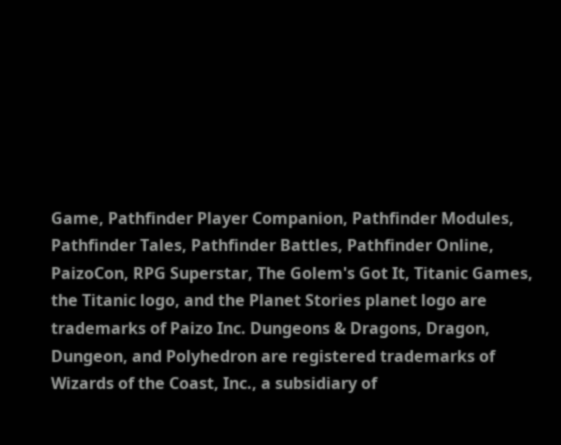Game, Pathfinder Player Companion, Pathfinder Modules, Pathfinder Tales, Pathfinder Battles, Pathfinder Online, PaizoCon, RPG Superstar, The Golem's Got It, Titanic Games, the Titanic logo, and the Planet Stories planet logo are trademarks of Paizo Inc. Dungeons & Dragons, Dragon, Dungeon, and Polyhedron are registered trademarks of Wizards of the Coast, Inc., a subsidiary of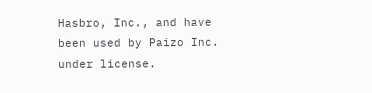Hasbro, Inc., and have been used by Paizo Inc. under license.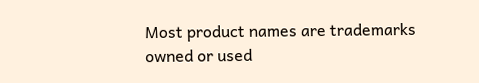Most product names are trademarks owned or used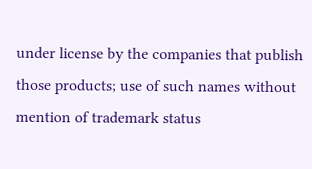under license by the companies that publish those products; use of such names without mention of trademark status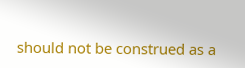should not be construed as a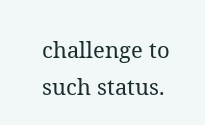challenge to such status.